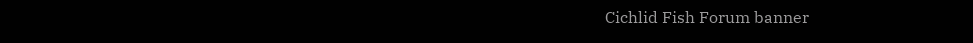Cichlid Fish Forum banner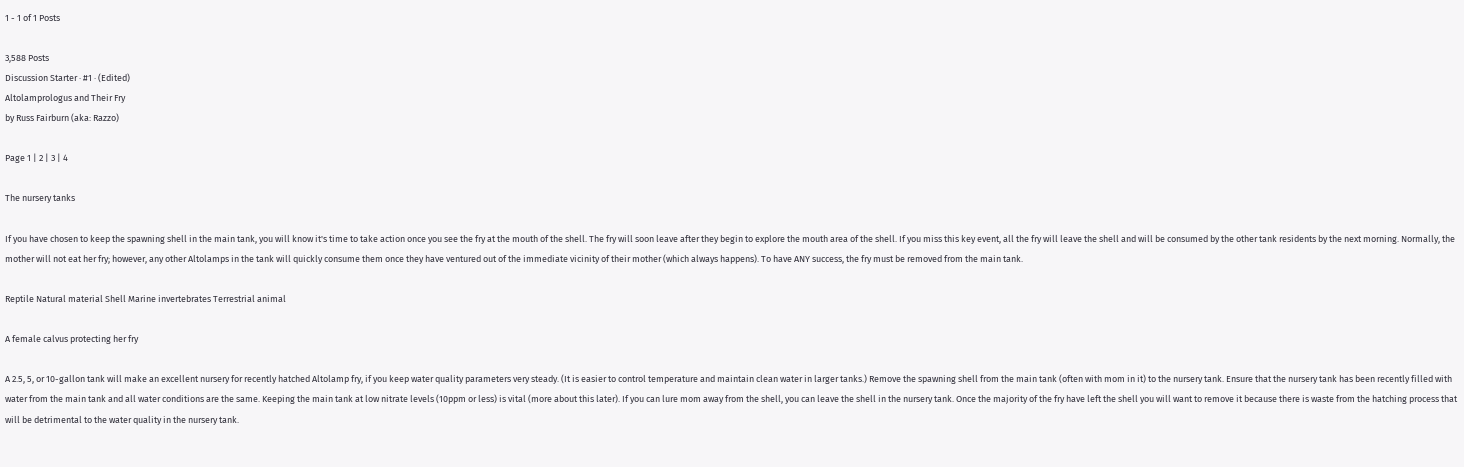1 - 1 of 1 Posts

3,588 Posts
Discussion Starter · #1 · (Edited)
Altolamprologus and Their Fry
by Russ Fairburn (aka: Razzo)

Page 1 | 2 | 3 | 4

The nursery tanks

If you have chosen to keep the spawning shell in the main tank, you will know it's time to take action once you see the fry at the mouth of the shell. The fry will soon leave after they begin to explore the mouth area of the shell. If you miss this key event, all the fry will leave the shell and will be consumed by the other tank residents by the next morning. Normally, the mother will not eat her fry; however, any other Altolamps in the tank will quickly consume them once they have ventured out of the immediate vicinity of their mother (which always happens). To have ANY success, the fry must be removed from the main tank.

Reptile Natural material Shell Marine invertebrates Terrestrial animal

A female calvus protecting her fry

A 2.5, 5, or 10-gallon tank will make an excellent nursery for recently hatched Altolamp fry, if you keep water quality parameters very steady. (It is easier to control temperature and maintain clean water in larger tanks.) Remove the spawning shell from the main tank (often with mom in it) to the nursery tank. Ensure that the nursery tank has been recently filled with water from the main tank and all water conditions are the same. Keeping the main tank at low nitrate levels (10ppm or less) is vital (more about this later). If you can lure mom away from the shell, you can leave the shell in the nursery tank. Once the majority of the fry have left the shell you will want to remove it because there is waste from the hatching process that will be detrimental to the water quality in the nursery tank.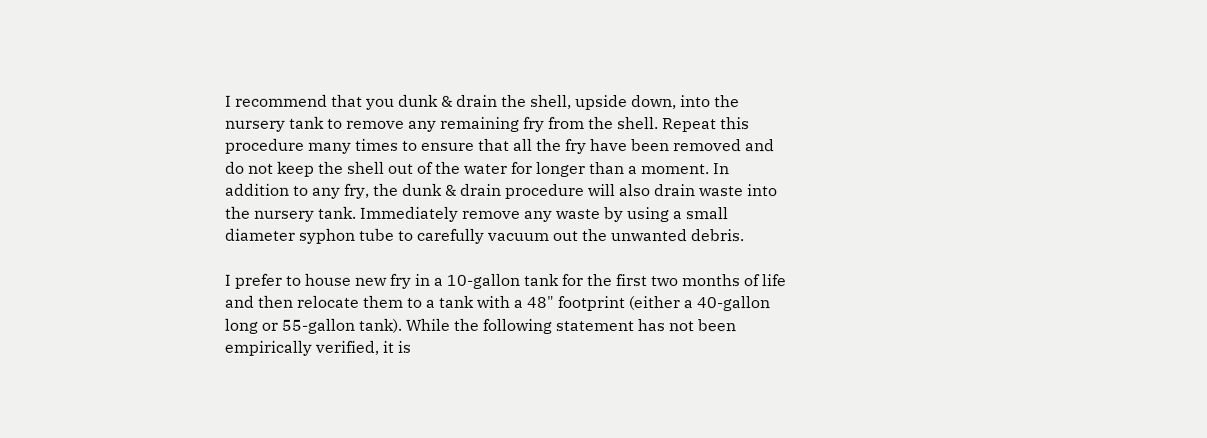I recommend that you dunk & drain the shell, upside down, into the nursery tank to remove any remaining fry from the shell. Repeat this procedure many times to ensure that all the fry have been removed and do not keep the shell out of the water for longer than a moment. In addition to any fry, the dunk & drain procedure will also drain waste into the nursery tank. Immediately remove any waste by using a small diameter syphon tube to carefully vacuum out the unwanted debris.

I prefer to house new fry in a 10-gallon tank for the first two months of life and then relocate them to a tank with a 48" footprint (either a 40-gallon long or 55-gallon tank). While the following statement has not been empirically verified, it is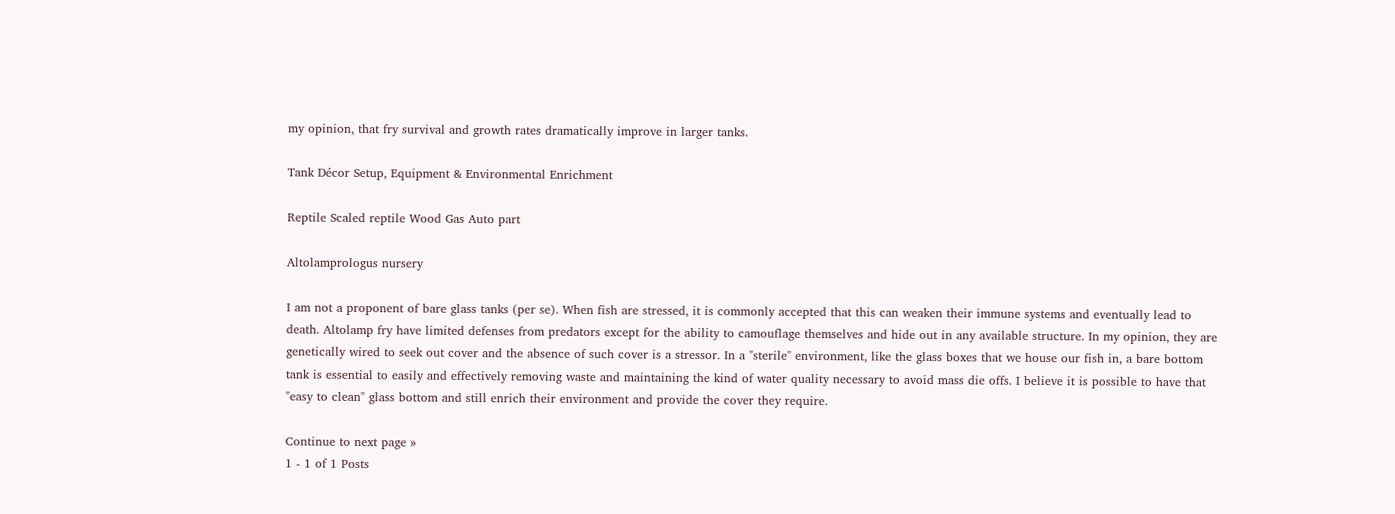my opinion, that fry survival and growth rates dramatically improve in larger tanks.

Tank Décor Setup, Equipment & Environmental Enrichment

Reptile Scaled reptile Wood Gas Auto part

Altolamprologus nursery

I am not a proponent of bare glass tanks (per se). When fish are stressed, it is commonly accepted that this can weaken their immune systems and eventually lead to death. Altolamp fry have limited defenses from predators except for the ability to camouflage themselves and hide out in any available structure. In my opinion, they are genetically wired to seek out cover and the absence of such cover is a stressor. In a "sterile" environment, like the glass boxes that we house our fish in, a bare bottom tank is essential to easily and effectively removing waste and maintaining the kind of water quality necessary to avoid mass die offs. I believe it is possible to have that "easy to clean" glass bottom and still enrich their environment and provide the cover they require.

Continue to next page »
1 - 1 of 1 Posts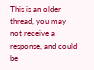This is an older thread, you may not receive a response, and could be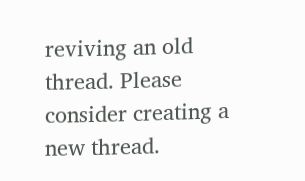reviving an old thread. Please consider creating a new thread.